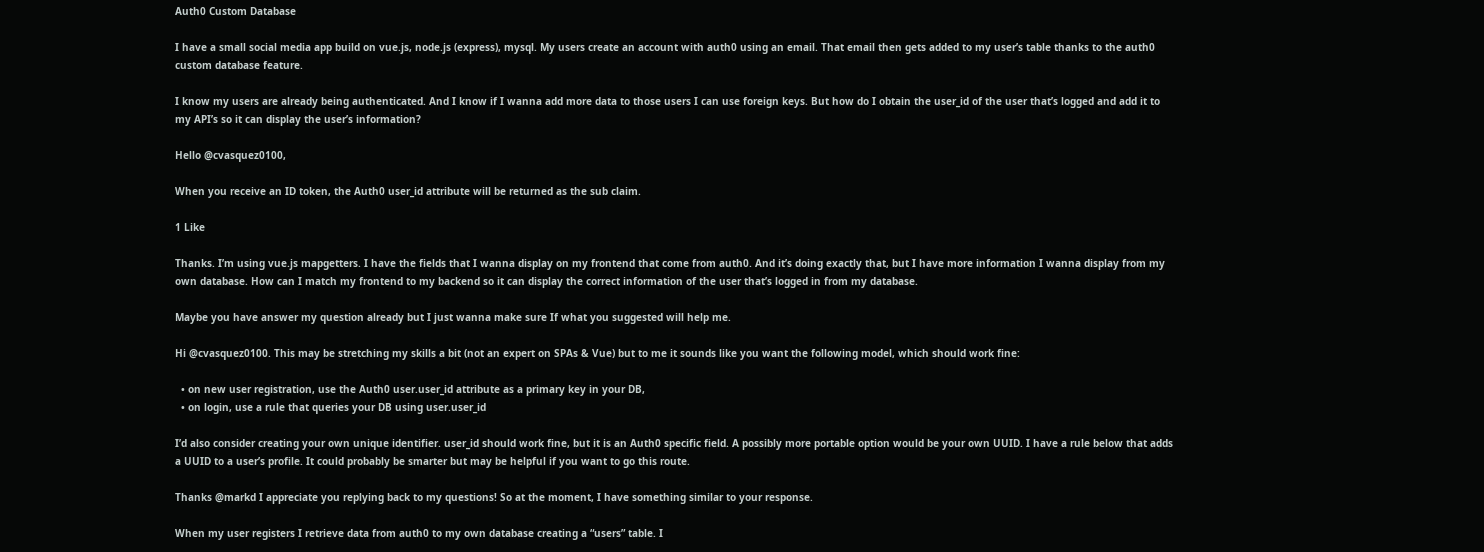Auth0 Custom Database

I have a small social media app build on vue.js, node.js (express), mysql. My users create an account with auth0 using an email. That email then gets added to my user’s table thanks to the auth0 custom database feature.

I know my users are already being authenticated. And I know if I wanna add more data to those users I can use foreign keys. But how do I obtain the user_id of the user that’s logged and add it to my API’s so it can display the user’s information?

Hello @cvasquez0100,

When you receive an ID token, the Auth0 user_id attribute will be returned as the sub claim.

1 Like

Thanks. I’m using vue.js mapgetters. I have the fields that I wanna display on my frontend that come from auth0. And it’s doing exactly that, but I have more information I wanna display from my own database. How can I match my frontend to my backend so it can display the correct information of the user that’s logged in from my database.

Maybe you have answer my question already but I just wanna make sure If what you suggested will help me.

Hi @cvasquez0100. This may be stretching my skills a bit (not an expert on SPAs & Vue) but to me it sounds like you want the following model, which should work fine:

  • on new user registration, use the Auth0 user.user_id attribute as a primary key in your DB,
  • on login, use a rule that queries your DB using user.user_id

I’d also consider creating your own unique identifier. user_id should work fine, but it is an Auth0 specific field. A possibly more portable option would be your own UUID. I have a rule below that adds a UUID to a user’s profile. It could probably be smarter but may be helpful if you want to go this route.

Thanks @markd I appreciate you replying back to my questions! So at the moment, I have something similar to your response.

When my user registers I retrieve data from auth0 to my own database creating a “users” table. I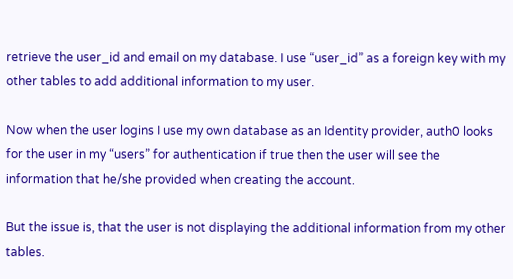retrieve the user_id and email on my database. I use “user_id” as a foreign key with my other tables to add additional information to my user.

Now when the user logins I use my own database as an Identity provider, auth0 looks for the user in my “users” for authentication if true then the user will see the information that he/she provided when creating the account.

But the issue is, that the user is not displaying the additional information from my other tables.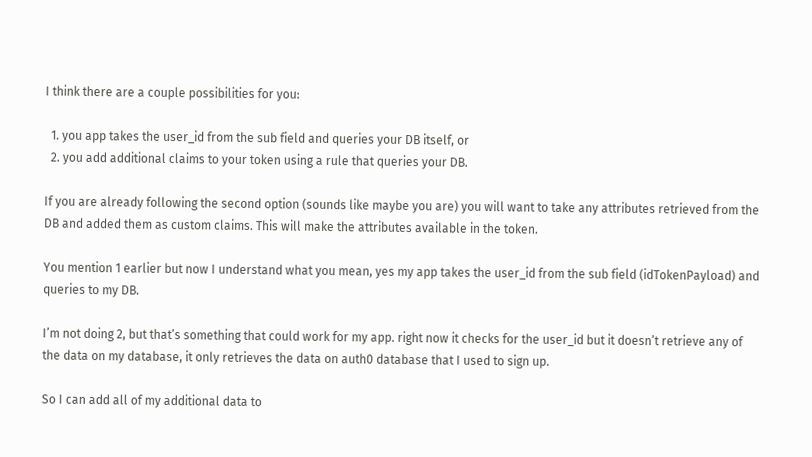I think there are a couple possibilities for you:

  1. you app takes the user_id from the sub field and queries your DB itself, or
  2. you add additional claims to your token using a rule that queries your DB.

If you are already following the second option (sounds like maybe you are) you will want to take any attributes retrieved from the DB and added them as custom claims. This will make the attributes available in the token.

You mention 1 earlier but now I understand what you mean, yes my app takes the user_id from the sub field (idTokenPayload) and queries to my DB.

I’m not doing 2, but that’s something that could work for my app. right now it checks for the user_id but it doesn’t retrieve any of the data on my database, it only retrieves the data on auth0 database that I used to sign up.

So I can add all of my additional data to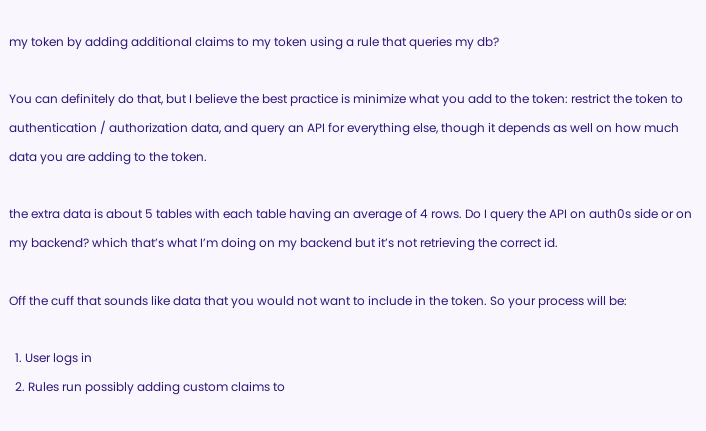my token by adding additional claims to my token using a rule that queries my db?

You can definitely do that, but I believe the best practice is minimize what you add to the token: restrict the token to authentication / authorization data, and query an API for everything else, though it depends as well on how much data you are adding to the token.

the extra data is about 5 tables with each table having an average of 4 rows. Do I query the API on auth0s side or on my backend? which that’s what I’m doing on my backend but it’s not retrieving the correct id.

Off the cuff that sounds like data that you would not want to include in the token. So your process will be:

  1. User logs in
  2. Rules run possibly adding custom claims to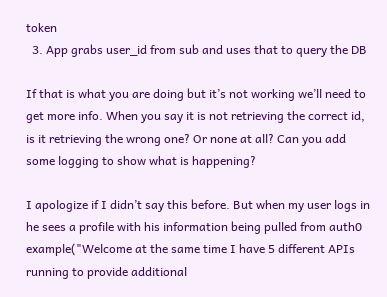token
  3. App grabs user_id from sub and uses that to query the DB

If that is what you are doing but it’s not working we’ll need to get more info. When you say it is not retrieving the correct id, is it retrieving the wrong one? Or none at all? Can you add some logging to show what is happening?

I apologize if I didn’t say this before. But when my user logs in he sees a profile with his information being pulled from auth0 example("Welcome at the same time I have 5 different APIs running to provide additional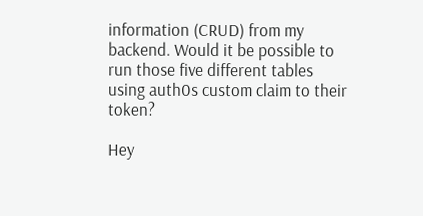information (CRUD) from my backend. Would it be possible to run those five different tables using auth0s custom claim to their token?

Hey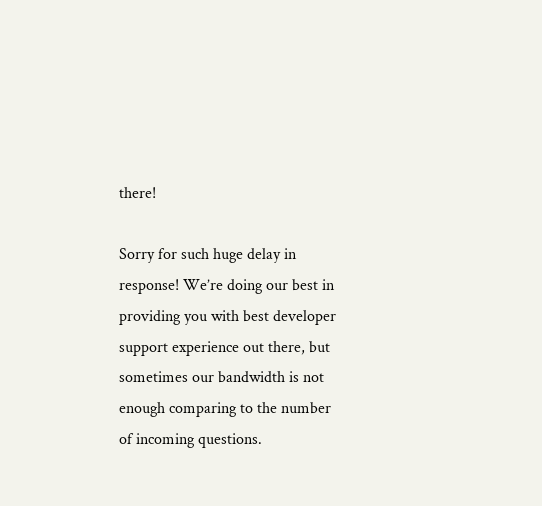there!

Sorry for such huge delay in response! We’re doing our best in providing you with best developer support experience out there, but sometimes our bandwidth is not enough comparing to the number of incoming questions.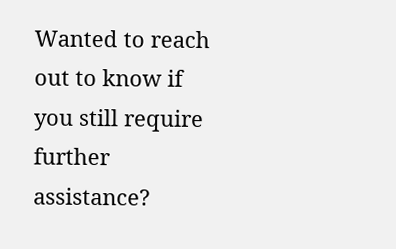Wanted to reach out to know if you still require further assistance?